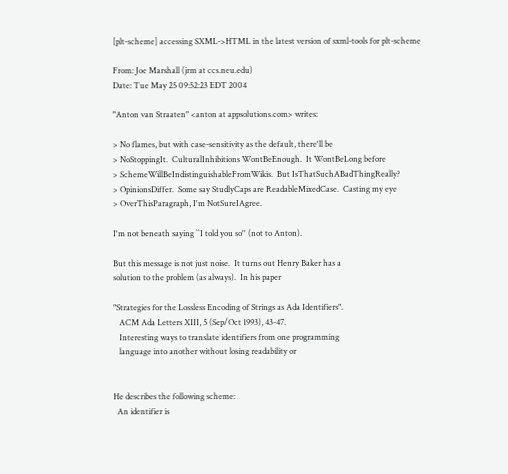[plt-scheme] accessing SXML->HTML in the latest version of sxml-tools for plt-scheme

From: Joe Marshall (jrm at ccs.neu.edu)
Date: Tue May 25 09:52:23 EDT 2004

"Anton van Straaten" <anton at appsolutions.com> writes:

> No flames, but with case-sensitivity as the default, there'll be
> NoStoppingIt.  CulturalInhibitions WontBeEnough.  It WontBeLong before
> SchemeWillBeIndistinguishableFromWikis.  But IsThatSuchABadThingReally?
> OpinionsDiffer.  Some say StudlyCaps are ReadableMixedCase.  Casting my eye
> OverThisParagraph, I'm NotSureIAgree.

I'm not beneath saying ``I told you so'' (not to Anton).

But this message is not just noise.  It turns out Henry Baker has a
solution to the problem (as always).  In his paper

"Strategies for the Lossless Encoding of Strings as Ada Identifiers".
   ACM Ada Letters XIII, 5 (Sep/Oct 1993), 43-47.
   Interesting ways to translate identifiers from one programming
   language into another without losing readability or


He describes the following scheme:
  An identifier is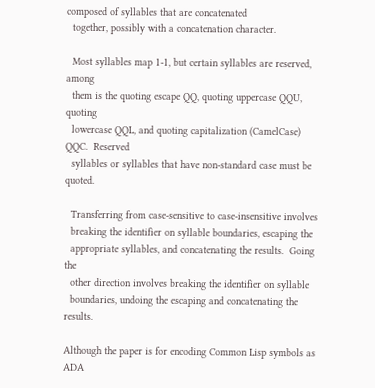composed of syllables that are concatenated
  together, possibly with a concatenation character.

  Most syllables map 1-1, but certain syllables are reserved, among
  them is the quoting escape QQ, quoting uppercase QQU, quoting
  lowercase QQL, and quoting capitalization (CamelCase) QQC.  Reserved
  syllables or syllables that have non-standard case must be quoted.

  Transferring from case-sensitive to case-insensitive involves
  breaking the identifier on syllable boundaries, escaping the
  appropriate syllables, and concatenating the results.  Going the
  other direction involves breaking the identifier on syllable
  boundaries, undoing the escaping and concatenating the results.

Although the paper is for encoding Common Lisp symbols as ADA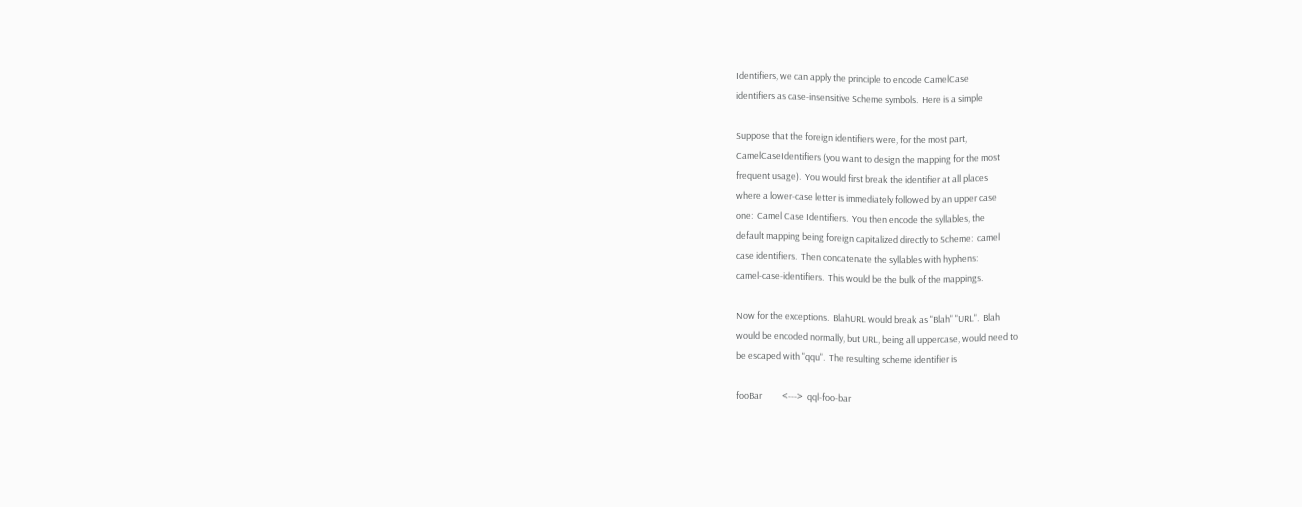Identifiers, we can apply the principle to encode CamelCase
identifiers as case-insensitive Scheme symbols.  Here is a simple

Suppose that the foreign identifiers were, for the most part,
CamelCaseIdentifiers (you want to design the mapping for the most
frequent usage).  You would first break the identifier at all places
where a lower-case letter is immediately followed by an upper case
one:  Camel Case Identifiers.  You then encode the syllables, the
default mapping being foreign capitalized directly to Scheme:  camel
case identifiers.  Then concatenate the syllables with hyphens:
camel-case-identifiers.  This would be the bulk of the mappings.

Now for the exceptions.  BlahURL would break as "Blah" "URL".  Blah
would be encoded normally, but URL, being all uppercase, would need to
be escaped with "qqu".  The resulting scheme identifier is

fooBar          <--->  qql-foo-bar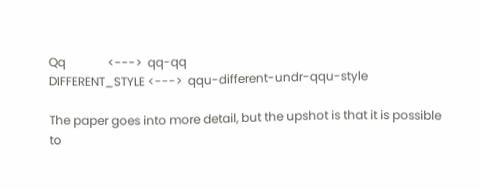Qq              <--->  qq-qq
DIFFERENT_STYLE <--->  qqu-different-undr-qqu-style

The paper goes into more detail, but the upshot is that it is possible
to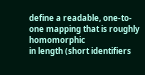define a readable, one-to-one mapping that is roughly homomorphic
in length (short identifiers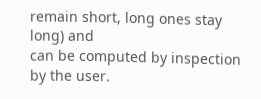remain short, long ones stay long) and
can be computed by inspection by the user.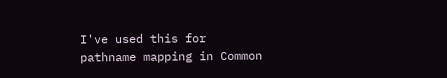I've used this for
pathname mapping in Common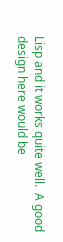Lisp and it works quite well.  A good
design here would be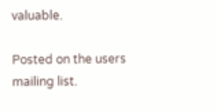valuable.

Posted on the users mailing list.